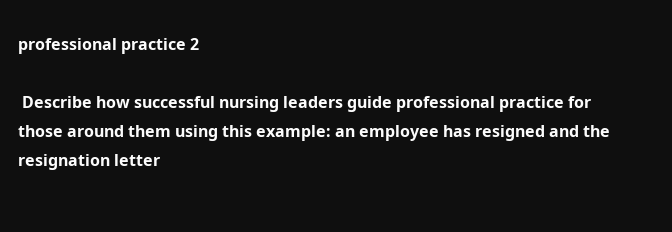professional practice 2

 Describe how successful nursing leaders guide professional practice for those around them using this example: an employee has resigned and the resignation letter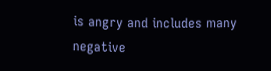is angry and includes many negative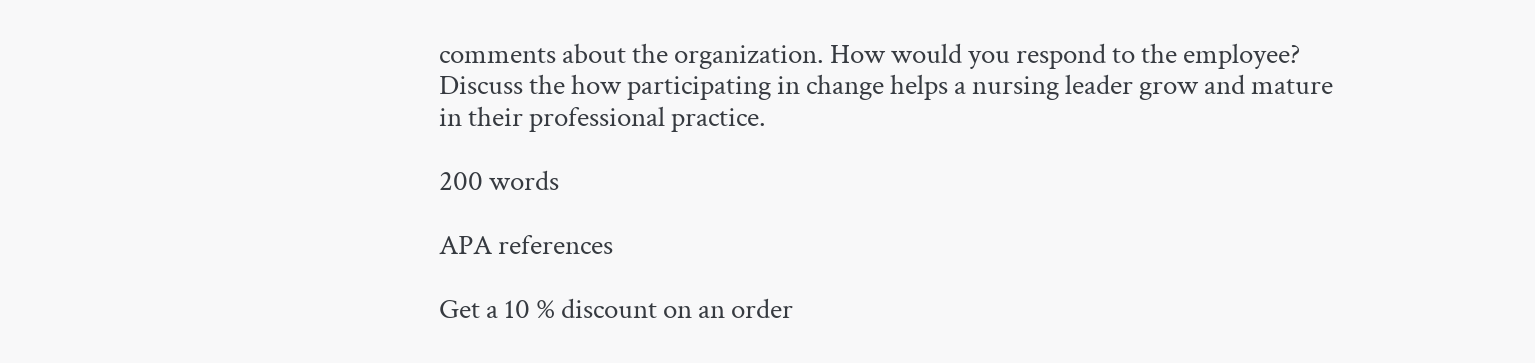comments about the organization. How would you respond to the employee? Discuss the how participating in change helps a nursing leader grow and mature in their professional practice.

200 words

APA references

Get a 10 % discount on an order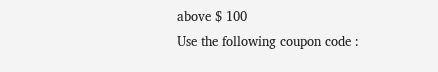above $ 100
Use the following coupon code :